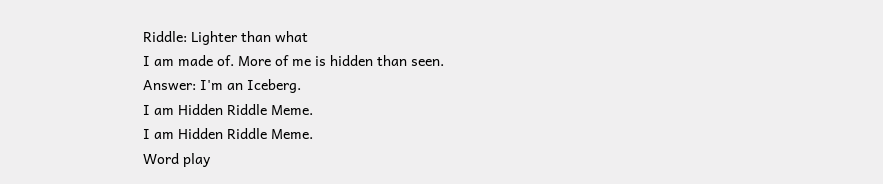Riddle: Lighter than what
I am made of. More of me is hidden than seen.
Answer: I'm an Iceberg.
I am Hidden Riddle Meme.
I am Hidden Riddle Meme.
Word play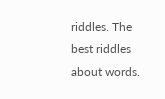riddles. The best riddles about words.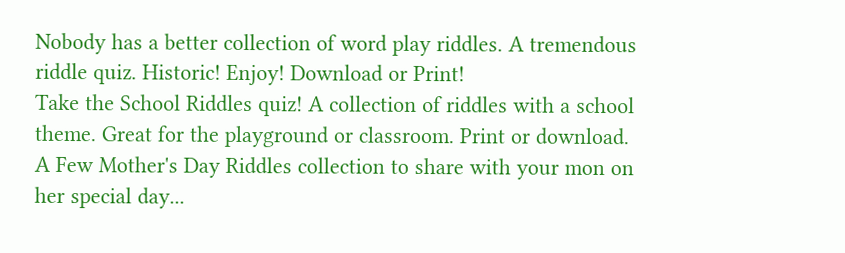Nobody has a better collection of word play riddles. A tremendous riddle quiz. Historic! Enjoy! Download or Print!
Take the School Riddles quiz! A collection of riddles with a school theme. Great for the playground or classroom. Print or download.
A Few Mother's Day Riddles collection to share with your mon on her special day...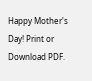Happy Mother's Day! Print or Download PDF.